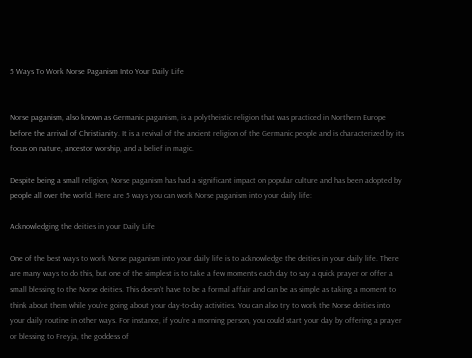5 Ways To Work Norse Paganism Into Your Daily Life


Norse paganism, also known as Germanic paganism, is a polytheistic religion that was practiced in Northern Europe before the arrival of Christianity. It is a revival of the ancient religion of the Germanic people and is characterized by its focus on nature, ancestor worship, and a belief in magic.

Despite being a small religion, Norse paganism has had a significant impact on popular culture and has been adopted by people all over the world. Here are 5 ways you can work Norse paganism into your daily life:

Acknowledging the deities in your Daily Life

One of the best ways to work Norse paganism into your daily life is to acknowledge the deities in your daily life. There are many ways to do this, but one of the simplest is to take a few moments each day to say a quick prayer or offer a small blessing to the Norse deities. This doesn’t have to be a formal affair and can be as simple as taking a moment to think about them while you’re going about your day-to-day activities. You can also try to work the Norse deities into your daily routine in other ways. For instance, if you’re a morning person, you could start your day by offering a prayer or blessing to Freyja, the goddess of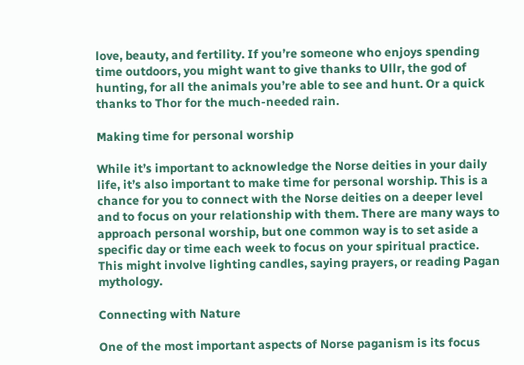love, beauty, and fertility. If you’re someone who enjoys spending time outdoors, you might want to give thanks to Ullr, the god of hunting, for all the animals you’re able to see and hunt. Or a quick thanks to Thor for the much-needed rain.

Making time for personal worship

While it’s important to acknowledge the Norse deities in your daily life, it’s also important to make time for personal worship. This is a chance for you to connect with the Norse deities on a deeper level and to focus on your relationship with them. There are many ways to approach personal worship, but one common way is to set aside a specific day or time each week to focus on your spiritual practice. This might involve lighting candles, saying prayers, or reading Pagan mythology.

Connecting with Nature

One of the most important aspects of Norse paganism is its focus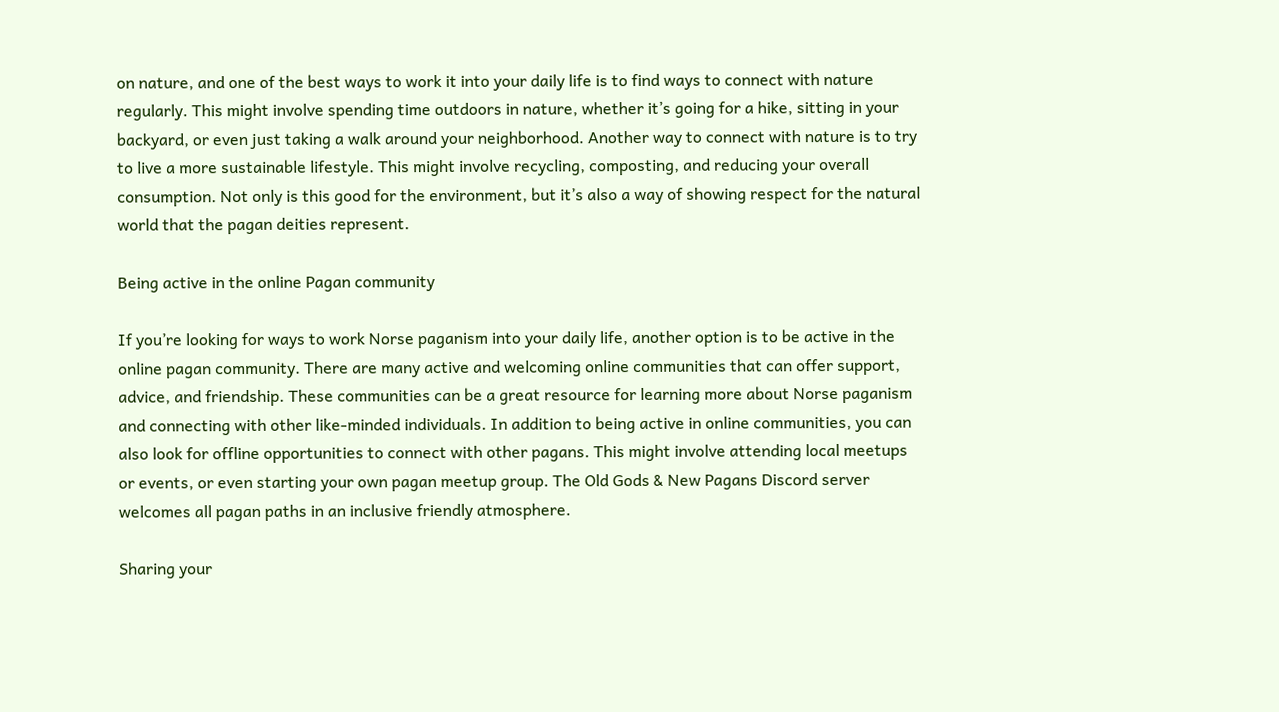on nature, and one of the best ways to work it into your daily life is to find ways to connect with nature regularly. This might involve spending time outdoors in nature, whether it’s going for a hike, sitting in your backyard, or even just taking a walk around your neighborhood. Another way to connect with nature is to try to live a more sustainable lifestyle. This might involve recycling, composting, and reducing your overall consumption. Not only is this good for the environment, but it’s also a way of showing respect for the natural world that the pagan deities represent.

Being active in the online Pagan community

If you’re looking for ways to work Norse paganism into your daily life, another option is to be active in the online pagan community. There are many active and welcoming online communities that can offer support, advice, and friendship. These communities can be a great resource for learning more about Norse paganism and connecting with other like-minded individuals. In addition to being active in online communities, you can also look for offline opportunities to connect with other pagans. This might involve attending local meetups or events, or even starting your own pagan meetup group. The Old Gods & New Pagans Discord server welcomes all pagan paths in an inclusive friendly atmosphere.

Sharing your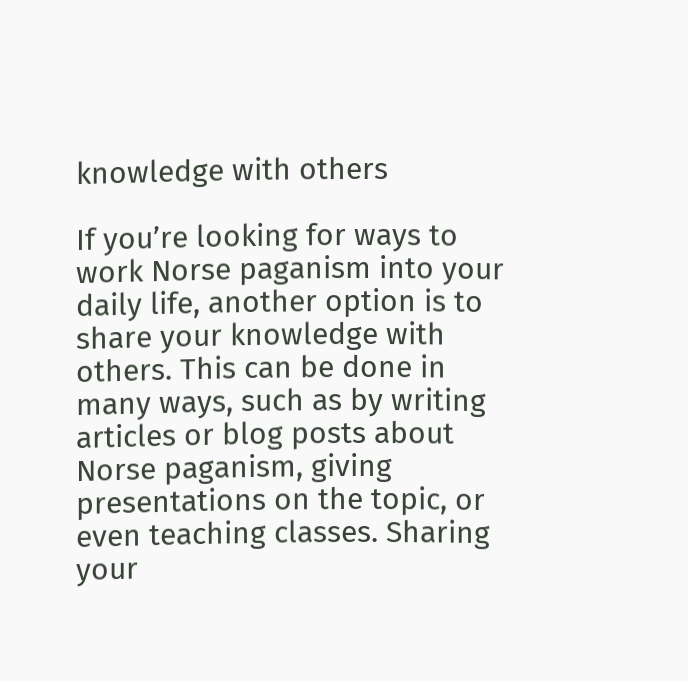knowledge with others

If you’re looking for ways to work Norse paganism into your daily life, another option is to share your knowledge with others. This can be done in many ways, such as by writing articles or blog posts about Norse paganism, giving presentations on the topic, or even teaching classes. Sharing your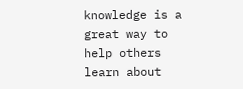knowledge is a great way to help others learn about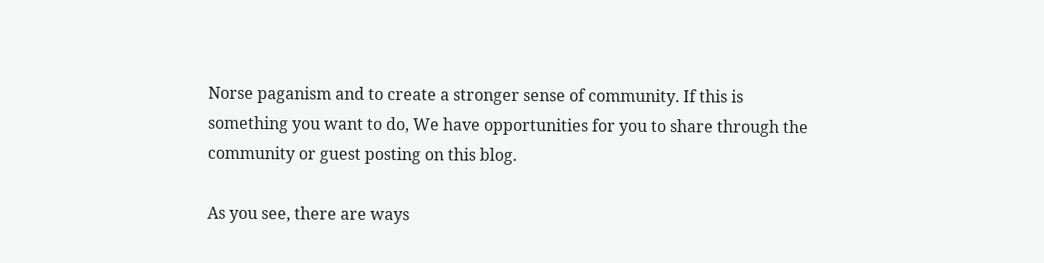Norse paganism and to create a stronger sense of community. If this is something you want to do, We have opportunities for you to share through the community or guest posting on this blog.

As you see, there are ways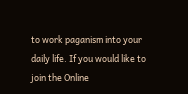to work paganism into your daily life. If you would like to join the Online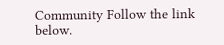Community Follow the link below.